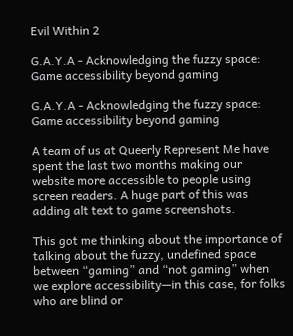Evil Within 2

G.A.Y.A - Acknowledging the fuzzy space: Game accessibility beyond gaming

G.A.Y.A - Acknowledging the fuzzy space: Game accessibility beyond gaming

A team of us at Queerly Represent Me have spent the last two months making our website more accessible to people using screen readers. A huge part of this was adding alt text to game screenshots.

This got me thinking about the importance of talking about the fuzzy, undefined space between “gaming” and “not gaming” when we explore accessibility—in this case, for folks who are blind or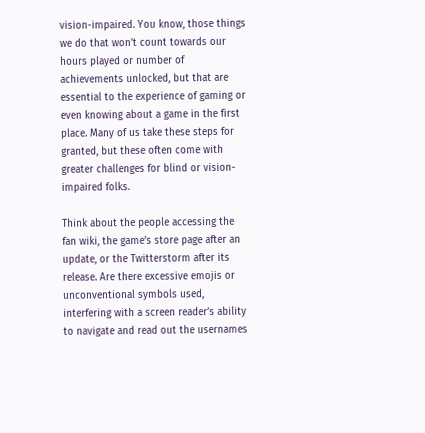vision-impaired. You know, those things we do that won’t count towards our hours played or number of achievements unlocked, but that are essential to the experience of gaming or even knowing about a game in the first place. Many of us take these steps for granted, but these often come with greater challenges for blind or vision-impaired folks.

Think about the people accessing the fan wiki, the game’s store page after an update, or the Twitterstorm after its release. Are there excessive emojis or unconventional symbols used, interfering with a screen reader’s ability to navigate and read out the usernames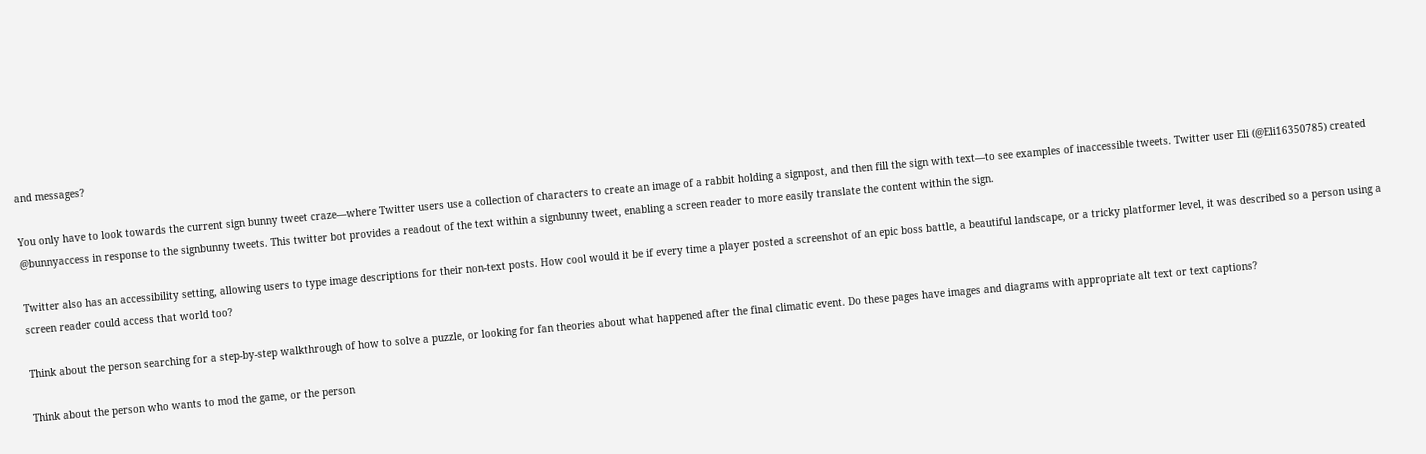and messages?

You only have to look towards the current sign bunny tweet craze—where Twitter users use a collection of characters to create an image of a rabbit holding a signpost, and then fill the sign with text—to see examples of inaccessible tweets. Twitter user Eli (@Eli16350785) created @bunnyaccess in response to the signbunny tweets. This twitter bot provides a readout of the text within a signbunny tweet, enabling a screen reader to more easily translate the content within the sign.

Twitter also has an accessibility setting, allowing users to type image descriptions for their non-text posts. How cool would it be if every time a player posted a screenshot of an epic boss battle, a beautiful landscape, or a tricky platformer level, it was described so a person using a screen reader could access that world too?

Think about the person searching for a step-by-step walkthrough of how to solve a puzzle, or looking for fan theories about what happened after the final climatic event. Do these pages have images and diagrams with appropriate alt text or text captions?

Think about the person who wants to mod the game, or the person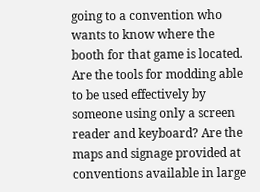going to a convention who wants to know where the booth for that game is located. Are the tools for modding able to be used effectively by someone using only a screen reader and keyboard? Are the maps and signage provided at conventions available in large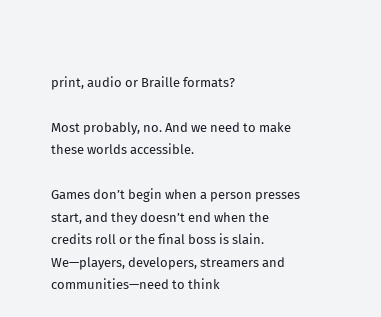print, audio or Braille formats?

Most probably, no. And we need to make these worlds accessible.

Games don’t begin when a person presses start, and they doesn’t end when the credits roll or the final boss is slain. We—players, developers, streamers and communities—need to think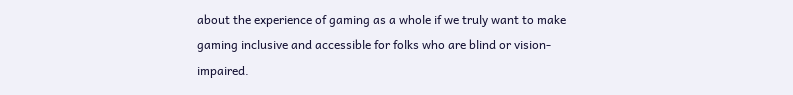about the experience of gaming as a whole if we truly want to make gaming inclusive and accessible for folks who are blind or vision-impaired.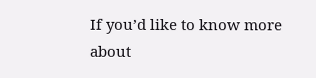If you’d like to know more about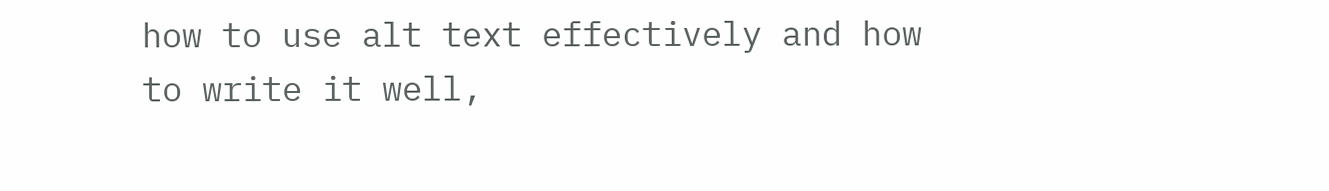how to use alt text effectively and how to write it well,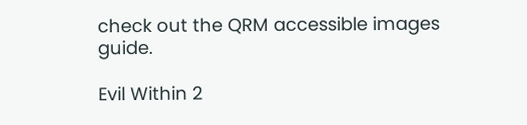check out the QRM accessible images guide.

Evil Within 2